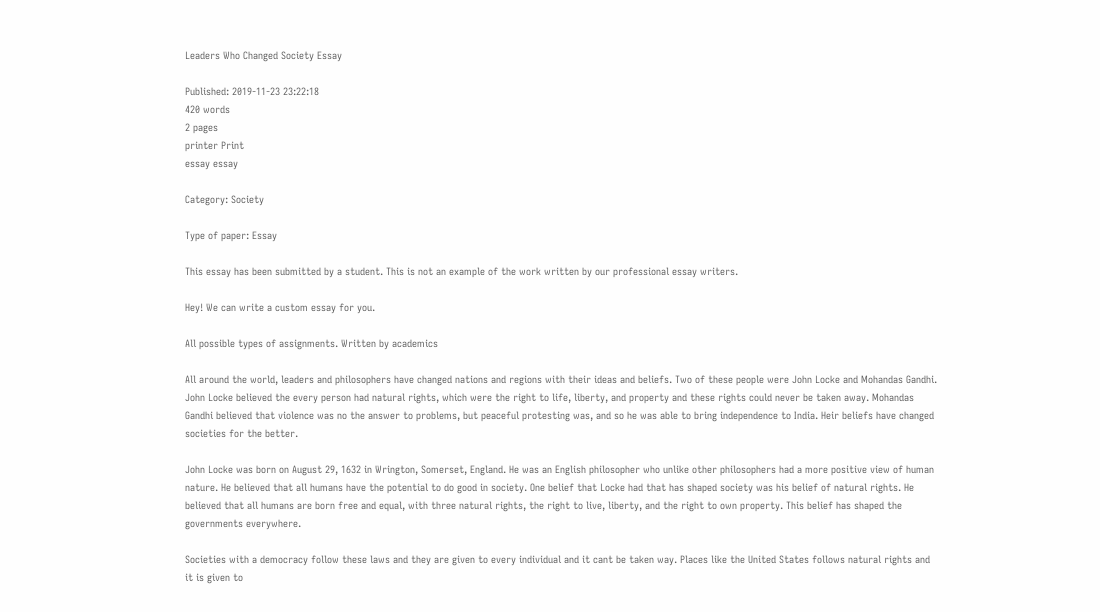Leaders Who Changed Society Essay

Published: 2019-11-23 23:22:18
420 words
2 pages
printer Print
essay essay

Category: Society

Type of paper: Essay

This essay has been submitted by a student. This is not an example of the work written by our professional essay writers.

Hey! We can write a custom essay for you.

All possible types of assignments. Written by academics

All around the world, leaders and philosophers have changed nations and regions with their ideas and beliefs. Two of these people were John Locke and Mohandas Gandhi. John Locke believed the every person had natural rights, which were the right to life, liberty, and property and these rights could never be taken away. Mohandas Gandhi believed that violence was no the answer to problems, but peaceful protesting was, and so he was able to bring independence to India. Heir beliefs have changed societies for the better.

John Locke was born on August 29, 1632 in Wrington, Somerset, England. He was an English philosopher who unlike other philosophers had a more positive view of human nature. He believed that all humans have the potential to do good in society. One belief that Locke had that has shaped society was his belief of natural rights. He believed that all humans are born free and equal, with three natural rights, the right to live, liberty, and the right to own property. This belief has shaped the governments everywhere.

Societies with a democracy follow these laws and they are given to every individual and it cant be taken way. Places like the United States follows natural rights and it is given to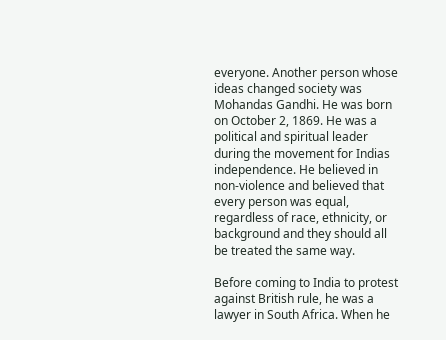everyone. Another person whose ideas changed society was Mohandas Gandhi. He was born on October 2, 1869. He was a political and spiritual leader during the movement for Indias independence. He believed in non-violence and believed that every person was equal, regardless of race, ethnicity, or background and they should all be treated the same way.

Before coming to India to protest against British rule, he was a lawyer in South Africa. When he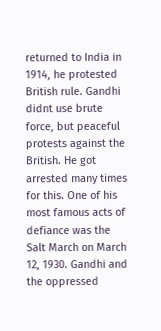returned to India in 1914, he protested British rule. Gandhi didnt use brute force, but peaceful protests against the British. He got arrested many times for this. One of his most famous acts of defiance was the Salt March on March 12, 1930. Gandhi and the oppressed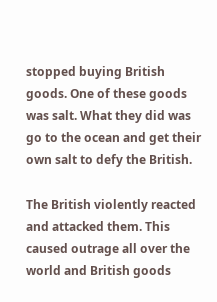stopped buying British goods. One of these goods was salt. What they did was go to the ocean and get their own salt to defy the British.

The British violently reacted and attacked them. This caused outrage all over the world and British goods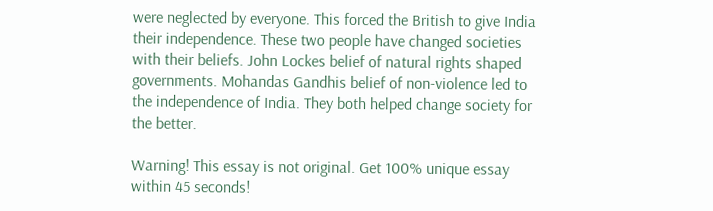were neglected by everyone. This forced the British to give India their independence. These two people have changed societies with their beliefs. John Lockes belief of natural rights shaped governments. Mohandas Gandhis belief of non-violence led to the independence of India. They both helped change society for the better.

Warning! This essay is not original. Get 100% unique essay within 45 seconds!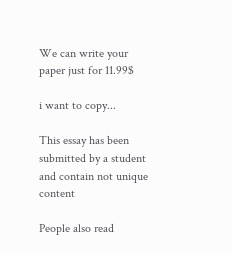We can write your paper just for 11.99$

i want to copy...

This essay has been submitted by a student and contain not unique content

People also read